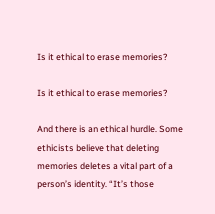Is it ethical to erase memories?

Is it ethical to erase memories?

And there is an ethical hurdle. Some ethicists believe that deleting memories deletes a vital part of a person’s identity. “It’s those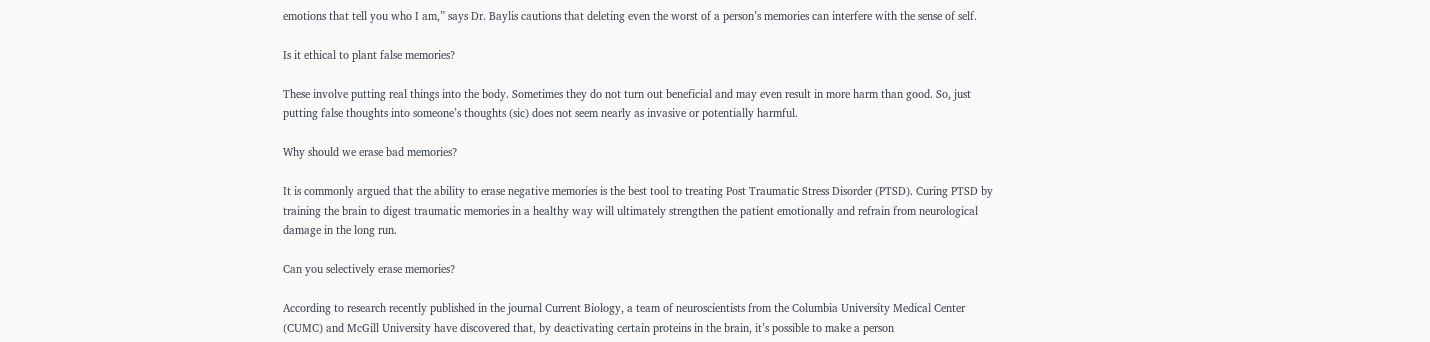emotions that tell you who I am,” says Dr. Baylis cautions that deleting even the worst of a person’s memories can interfere with the sense of self.

Is it ethical to plant false memories?

These involve putting real things into the body. Sometimes they do not turn out beneficial and may even result in more harm than good. So, just putting false thoughts into someone’s thoughts (sic) does not seem nearly as invasive or potentially harmful.

Why should we erase bad memories?

It is commonly argued that the ability to erase negative memories is the best tool to treating Post Traumatic Stress Disorder (PTSD). Curing PTSD by training the brain to digest traumatic memories in a healthy way will ultimately strengthen the patient emotionally and refrain from neurological damage in the long run.

Can you selectively erase memories?

According to research recently published in the journal Current Biology, a team of neuroscientists from the Columbia University Medical Center (CUMC) and McGill University have discovered that, by deactivating certain proteins in the brain, it’s possible to make a person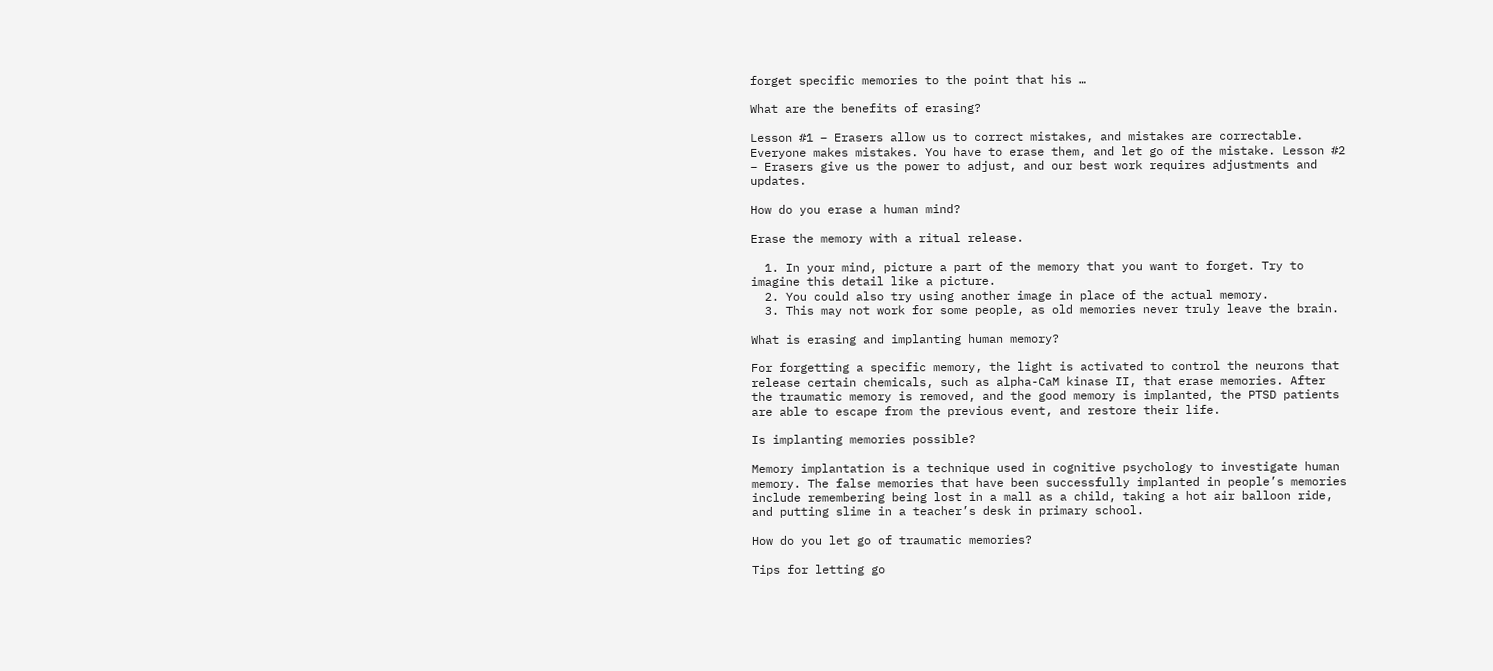forget specific memories to the point that his …

What are the benefits of erasing?

Lesson #1 – Erasers allow us to correct mistakes, and mistakes are correctable. Everyone makes mistakes. You have to erase them, and let go of the mistake. Lesson #2 – Erasers give us the power to adjust, and our best work requires adjustments and updates.

How do you erase a human mind?

Erase the memory with a ritual release.

  1. In your mind, picture a part of the memory that you want to forget. Try to imagine this detail like a picture.
  2. You could also try using another image in place of the actual memory.
  3. This may not work for some people, as old memories never truly leave the brain.

What is erasing and implanting human memory?

For forgetting a specific memory, the light is activated to control the neurons that release certain chemicals, such as alpha-CaM kinase II, that erase memories. After the traumatic memory is removed, and the good memory is implanted, the PTSD patients are able to escape from the previous event, and restore their life.

Is implanting memories possible?

Memory implantation is a technique used in cognitive psychology to investigate human memory. The false memories that have been successfully implanted in people’s memories include remembering being lost in a mall as a child, taking a hot air balloon ride, and putting slime in a teacher’s desk in primary school.

How do you let go of traumatic memories?

Tips for letting go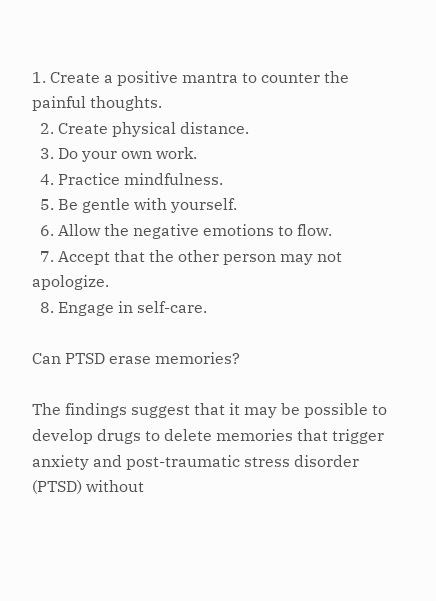1. Create a positive mantra to counter the painful thoughts.
  2. Create physical distance.
  3. Do your own work.
  4. Practice mindfulness.
  5. Be gentle with yourself.
  6. Allow the negative emotions to flow.
  7. Accept that the other person may not apologize.
  8. Engage in self-care.

Can PTSD erase memories?

The findings suggest that it may be possible to develop drugs to delete memories that trigger anxiety and post-traumatic stress disorder (PTSD) without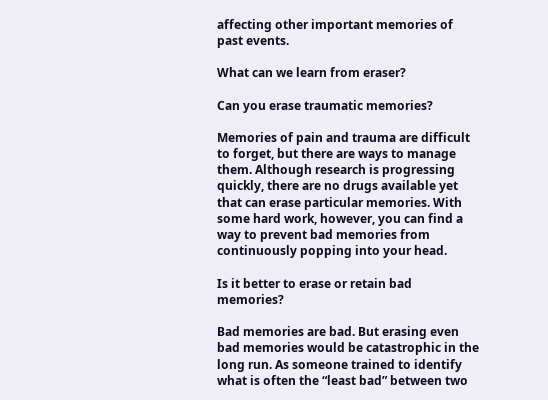affecting other important memories of past events.

What can we learn from eraser?

Can you erase traumatic memories?

Memories of pain and trauma are difficult to forget, but there are ways to manage them. Although research is progressing quickly, there are no drugs available yet that can erase particular memories. With some hard work, however, you can find a way to prevent bad memories from continuously popping into your head.

Is it better to erase or retain bad memories?

Bad memories are bad. But erasing even bad memories would be catastrophic in the long run. As someone trained to identify what is often the “least bad” between two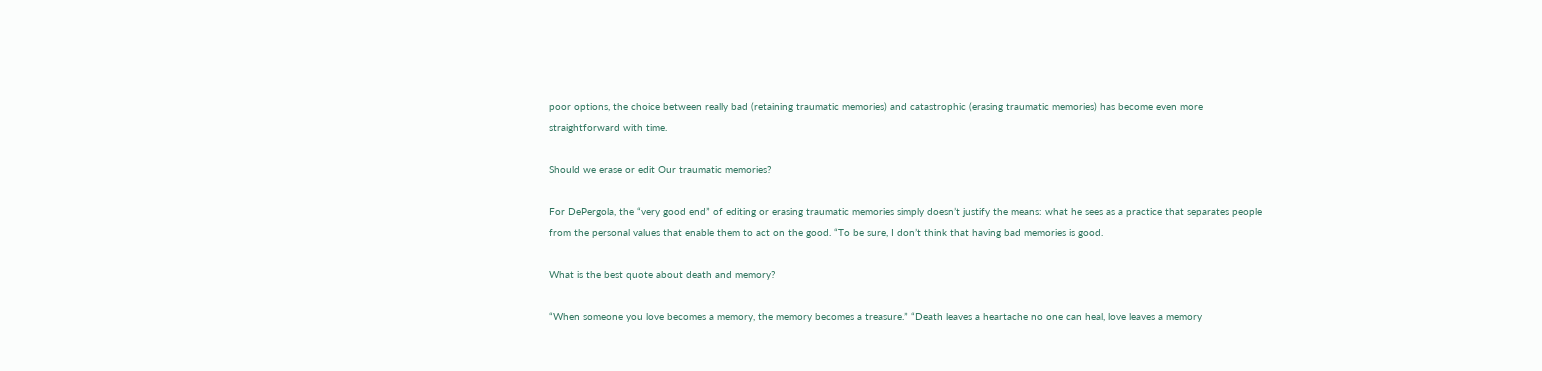poor options, the choice between really bad (retaining traumatic memories) and catastrophic (erasing traumatic memories) has become even more straightforward with time.

Should we erase or edit Our traumatic memories?

For DePergola, the “very good end” of editing or erasing traumatic memories simply doesn’t justify the means: what he sees as a practice that separates people from the personal values that enable them to act on the good. “To be sure, I don’t think that having bad memories is good.

What is the best quote about death and memory?

“When someone you love becomes a memory, the memory becomes a treasure.” “Death leaves a heartache no one can heal, love leaves a memory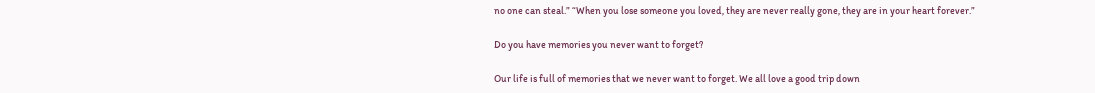no one can steal.” “When you lose someone you loved, they are never really gone, they are in your heart forever.”

Do you have memories you never want to forget?

Our life is full of memories that we never want to forget. We all love a good trip down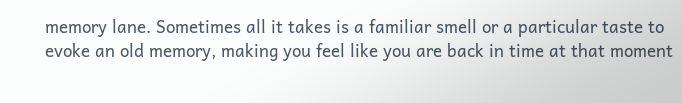memory lane. Sometimes all it takes is a familiar smell or a particular taste to evoke an old memory, making you feel like you are back in time at that moment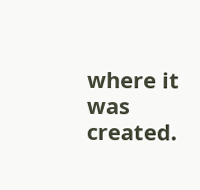where it was created.